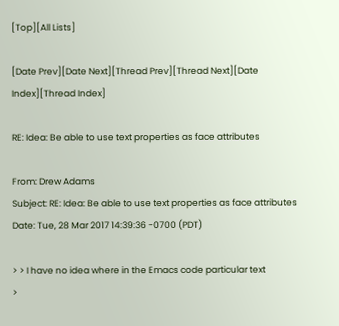[Top][All Lists]

[Date Prev][Date Next][Thread Prev][Thread Next][Date Index][Thread Index]

RE: Idea: Be able to use text properties as face attributes

From: Drew Adams
Subject: RE: Idea: Be able to use text properties as face attributes
Date: Tue, 28 Mar 2017 14:39:36 -0700 (PDT)

> > I have no idea where in the Emacs code particular text
>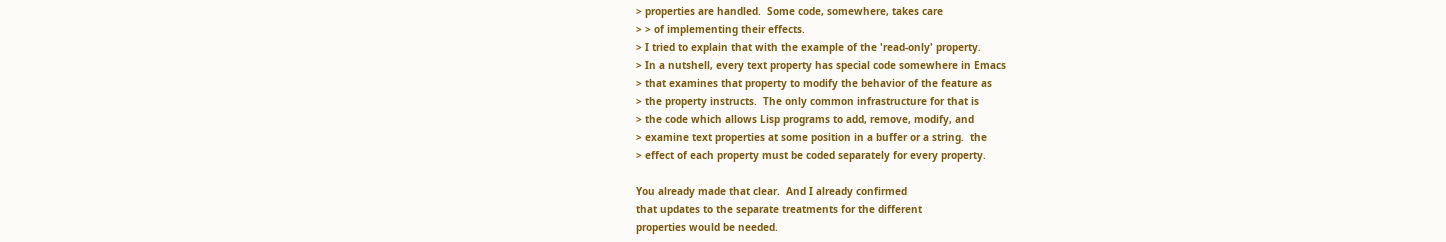> properties are handled.  Some code, somewhere, takes care
> > of implementing their effects.
> I tried to explain that with the example of the 'read-only' property.
> In a nutshell, every text property has special code somewhere in Emacs
> that examines that property to modify the behavior of the feature as
> the property instructs.  The only common infrastructure for that is
> the code which allows Lisp programs to add, remove, modify, and
> examine text properties at some position in a buffer or a string.  the
> effect of each property must be coded separately for every property.

You already made that clear.  And I already confirmed
that updates to the separate treatments for the different
properties would be needed.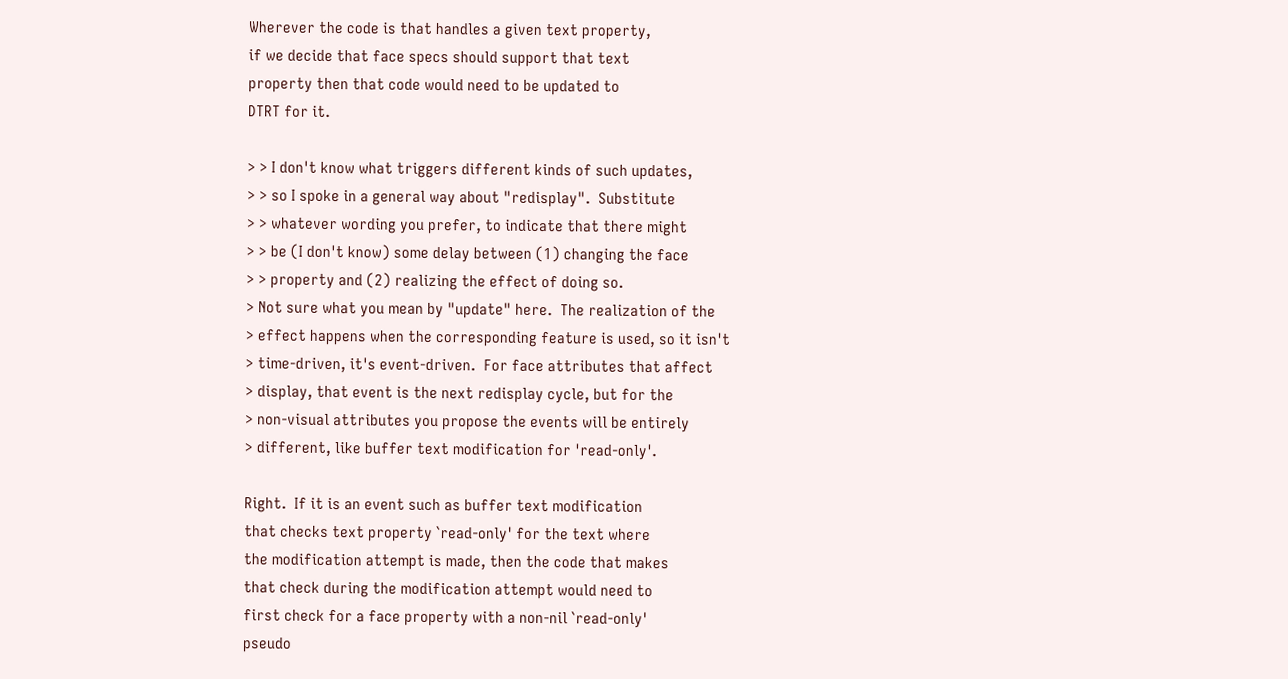Wherever the code is that handles a given text property,
if we decide that face specs should support that text
property then that code would need to be updated to
DTRT for it.

> > I don't know what triggers different kinds of such updates,
> > so I spoke in a general way about "redisplay".  Substitute
> > whatever wording you prefer, to indicate that there might
> > be (I don't know) some delay between (1) changing the face
> > property and (2) realizing the effect of doing so.
> Not sure what you mean by "update" here.  The realization of the
> effect happens when the corresponding feature is used, so it isn't
> time-driven, it's event-driven.  For face attributes that affect
> display, that event is the next redisplay cycle, but for the
> non-visual attributes you propose the events will be entirely
> different, like buffer text modification for 'read-only'.

Right.  If it is an event such as buffer text modification
that checks text property `read-only' for the text where
the modification attempt is made, then the code that makes
that check during the modification attempt would need to
first check for a face property with a non-nil `read-only'
pseudo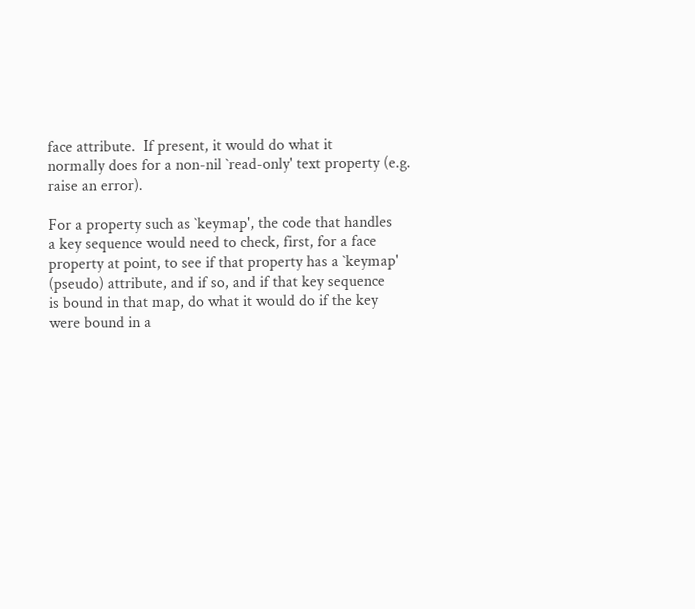face attribute.  If present, it would do what it
normally does for a non-nil `read-only' text property (e.g.
raise an error).

For a property such as `keymap', the code that handles
a key sequence would need to check, first, for a face
property at point, to see if that property has a `keymap'
(pseudo) attribute, and if so, and if that key sequence
is bound in that map, do what it would do if the key
were bound in a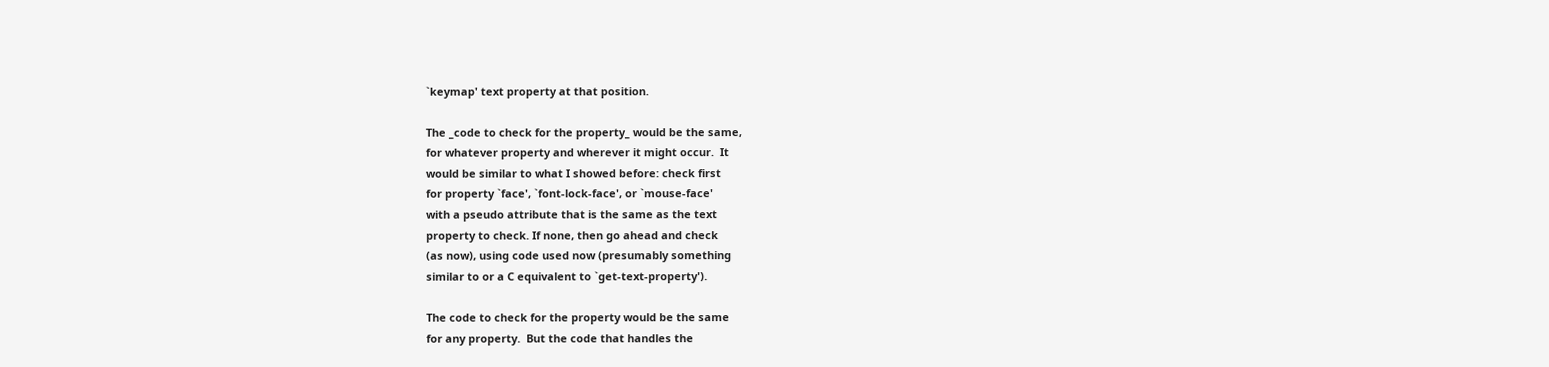`keymap' text property at that position.

The _code to check for the property_ would be the same,
for whatever property and wherever it might occur.  It
would be similar to what I showed before: check first
for property `face', `font-lock-face', or `mouse-face'
with a pseudo attribute that is the same as the text
property to check. If none, then go ahead and check
(as now), using code used now (presumably something
similar to or a C equivalent to `get-text-property').

The code to check for the property would be the same
for any property.  But the code that handles the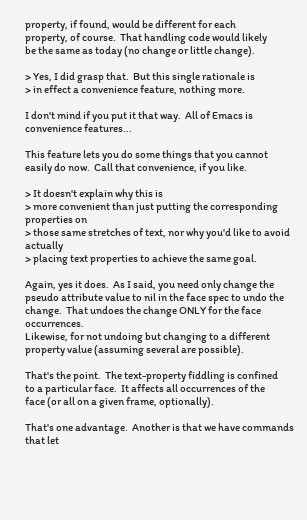property, if found, would be different for each
property, of course.  That handling code would likely
be the same as today (no change or little change).

> Yes, I did grasp that.  But this single rationale is
> in effect a convenience feature, nothing more.

I don't mind if you put it that way.  All of Emacs is
convenience features...

This feature lets you do some things that you cannot
easily do now.  Call that convenience, if you like.

> It doesn't explain why this is
> more convenient than just putting the corresponding properties on
> those same stretches of text, nor why you'd like to avoid actually
> placing text properties to achieve the same goal.

Again, yes it does.  As I said, you need only change the
pseudo attribute value to nil in the face spec to undo the
change.  That undoes the change ONLY for the face occurrences.
Likewise, for not undoing but changing to a different
property value (assuming several are possible).

That's the point.  The text-property fiddling is confined
to a particular face.  It affects all occurrences of the
face (or all on a given frame, optionally).

That's one advantage.  Another is that we have commands
that let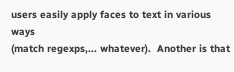users easily apply faces to text in various ways
(match regexps,... whatever).  Another is that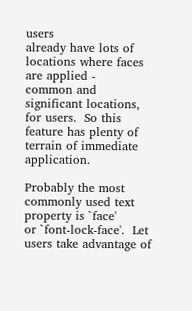users
already have lots of locations where faces are applied -
common and significant locations, for users.  So this
feature has plenty of terrain of immediate application.

Probably the most commonly used text property is `face'
or `font-lock-face'.  Let users take advantage of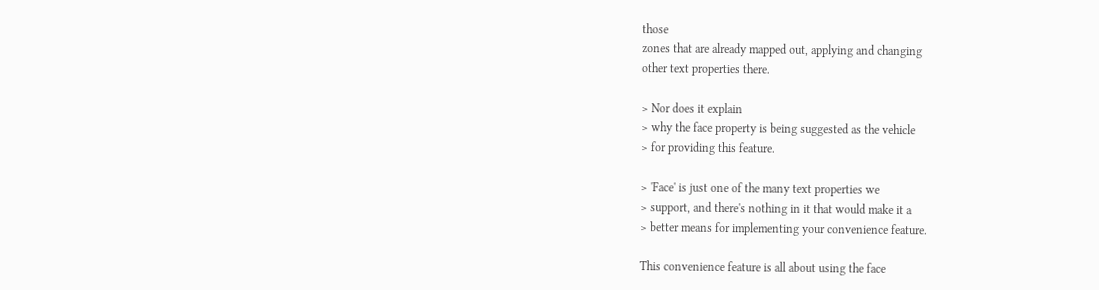those
zones that are already mapped out, applying and changing
other text properties there.

> Nor does it explain
> why the face property is being suggested as the vehicle
> for providing this feature.

> 'Face' is just one of the many text properties we
> support, and there's nothing in it that would make it a
> better means for implementing your convenience feature.

This convenience feature is all about using the face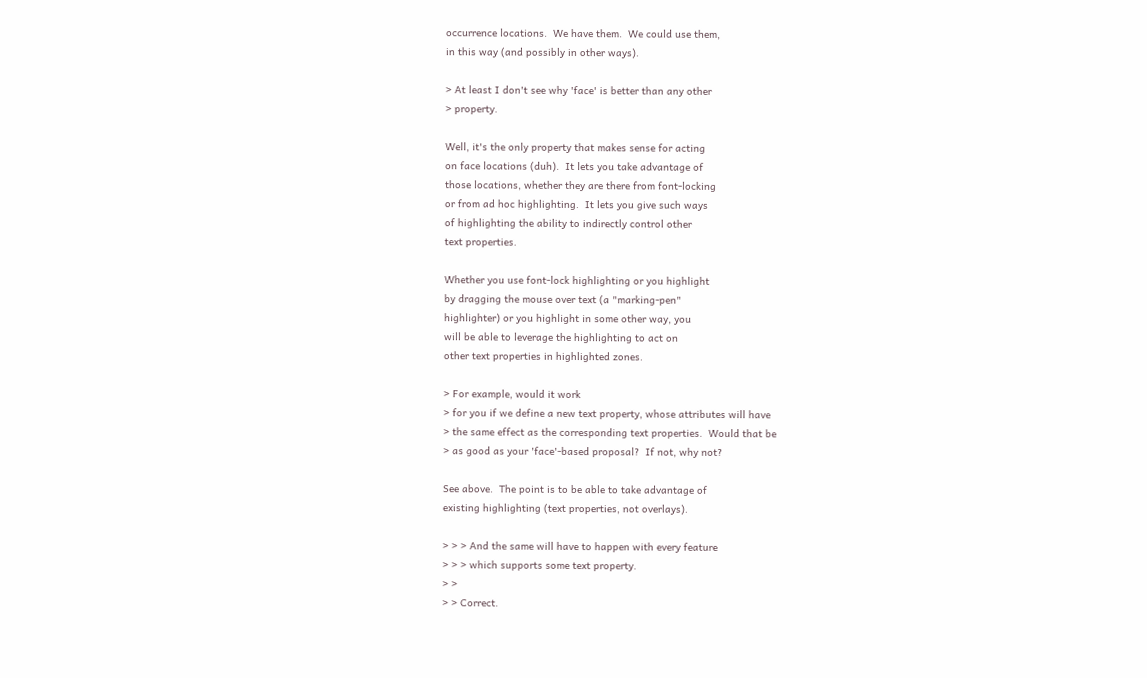occurrence locations.  We have them.  We could use them,
in this way (and possibly in other ways).

> At least I don't see why 'face' is better than any other
> property.

Well, it's the only property that makes sense for acting
on face locations (duh).  It lets you take advantage of
those locations, whether they are there from font-locking
or from ad hoc highlighting.  It lets you give such ways
of highlighting the ability to indirectly control other
text properties.

Whether you use font-lock highlighting or you highlight
by dragging the mouse over text (a "marking-pen"
highlighter) or you highlight in some other way, you
will be able to leverage the highlighting to act on
other text properties in highlighted zones.

> For example, would it work
> for you if we define a new text property, whose attributes will have
> the same effect as the corresponding text properties.  Would that be
> as good as your 'face'-based proposal?  If not, why not?

See above.  The point is to be able to take advantage of
existing highlighting (text properties, not overlays).

> > > And the same will have to happen with every feature
> > > which supports some text property.
> >
> > Correct.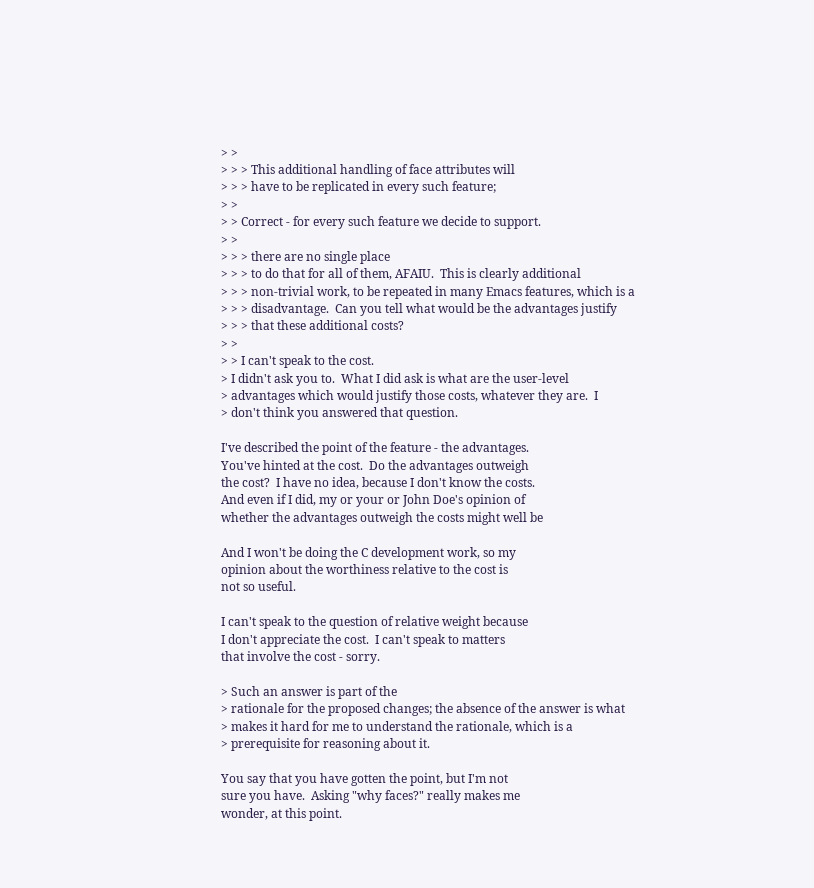> >
> > > This additional handling of face attributes will
> > > have to be replicated in every such feature;
> >
> > Correct - for every such feature we decide to support.
> >
> > > there are no single place
> > > to do that for all of them, AFAIU.  This is clearly additional
> > > non-trivial work, to be repeated in many Emacs features, which is a
> > > disadvantage.  Can you tell what would be the advantages justify
> > > that these additional costs?
> >
> > I can't speak to the cost.
> I didn't ask you to.  What I did ask is what are the user-level
> advantages which would justify those costs, whatever they are.  I
> don't think you answered that question.

I've described the point of the feature - the advantages.
You've hinted at the cost.  Do the advantages outweigh
the cost?  I have no idea, because I don't know the costs.
And even if I did, my or your or John Doe's opinion of
whether the advantages outweigh the costs might well be

And I won't be doing the C development work, so my
opinion about the worthiness relative to the cost is
not so useful.

I can't speak to the question of relative weight because
I don't appreciate the cost.  I can't speak to matters
that involve the cost - sorry.

> Such an answer is part of the
> rationale for the proposed changes; the absence of the answer is what
> makes it hard for me to understand the rationale, which is a
> prerequisite for reasoning about it.

You say that you have gotten the point, but I'm not
sure you have.  Asking "why faces?" really makes me
wonder, at this point.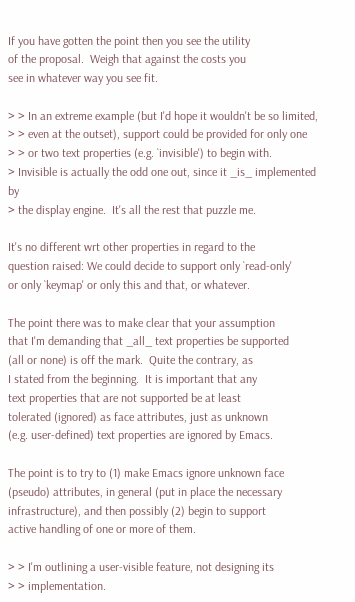If you have gotten the point then you see the utility
of the proposal.  Weigh that against the costs you
see in whatever way you see fit.

> > In an extreme example (but I'd hope it wouldn't be so limited,
> > even at the outset), support could be provided for only one
> > or two text properties (e.g. `invisible') to begin with.
> Invisible is actually the odd one out, since it _is_ implemented by
> the display engine.  It's all the rest that puzzle me.

It's no different wrt other properties in regard to the
question raised: We could decide to support only `read-only'
or only `keymap' or only this and that, or whatever.

The point there was to make clear that your assumption
that I'm demanding that _all_ text properties be supported
(all or none) is off the mark.  Quite the contrary, as
I stated from the beginning.  It is important that any
text properties that are not supported be at least
tolerated (ignored) as face attributes, just as unknown
(e.g. user-defined) text properties are ignored by Emacs.

The point is to try to (1) make Emacs ignore unknown face
(pseudo) attributes, in general (put in place the necessary
infrastructure), and then possibly (2) begin to support
active handling of one or more of them.

> > I'm outlining a user-visible feature, not designing its
> > implementation.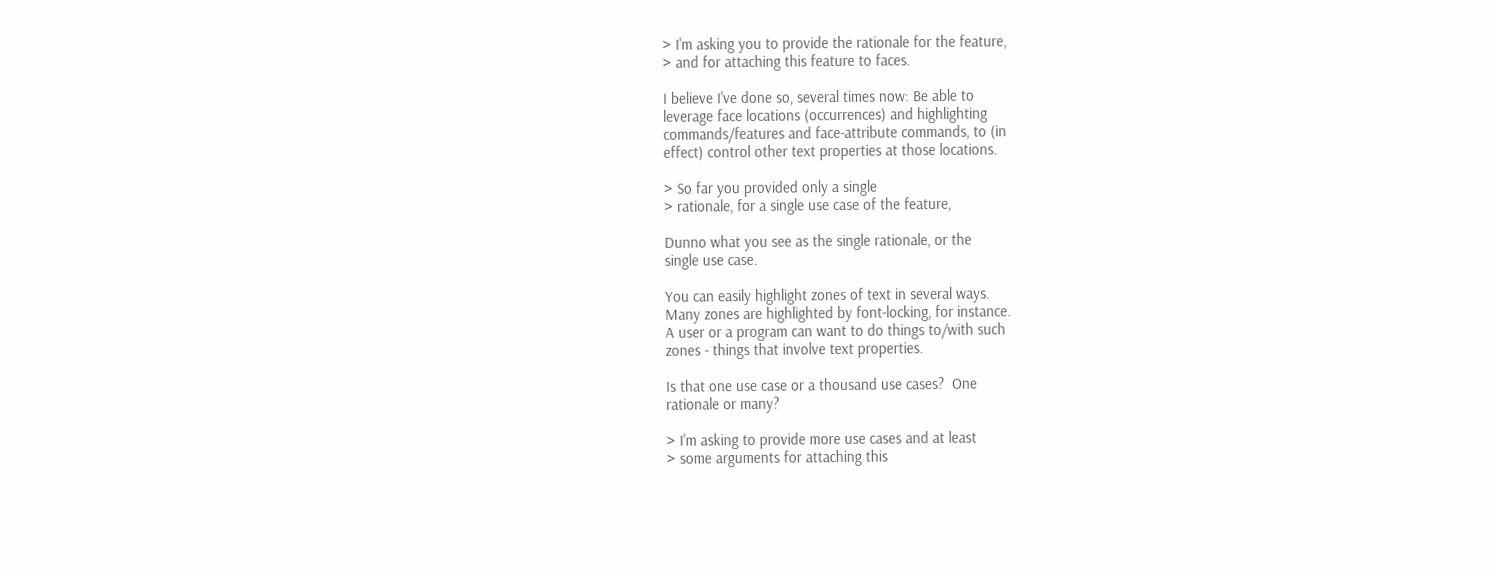> I'm asking you to provide the rationale for the feature,
> and for attaching this feature to faces.

I believe I've done so, several times now: Be able to
leverage face locations (occurrences) and highlighting
commands/features and face-attribute commands, to (in
effect) control other text properties at those locations.

> So far you provided only a single
> rationale, for a single use case of the feature,

Dunno what you see as the single rationale, or the
single use case.

You can easily highlight zones of text in several ways.
Many zones are highlighted by font-locking, for instance.
A user or a program can want to do things to/with such
zones - things that involve text properties.

Is that one use case or a thousand use cases?  One
rationale or many?

> I'm asking to provide more use cases and at least
> some arguments for attaching this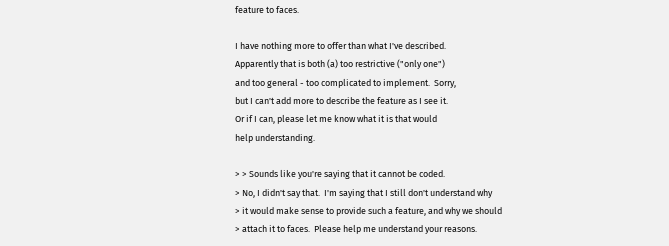feature to faces.

I have nothing more to offer than what I've described.
Apparently that is both (a) too restrictive ("only one")
and too general - too complicated to implement.  Sorry,
but I can't add more to describe the feature as I see it.
Or if I can, please let me know what it is that would
help understanding.

> > Sounds like you're saying that it cannot be coded.
> No, I didn't say that.  I'm saying that I still don't understand why
> it would make sense to provide such a feature, and why we should
> attach it to faces.  Please help me understand your reasons.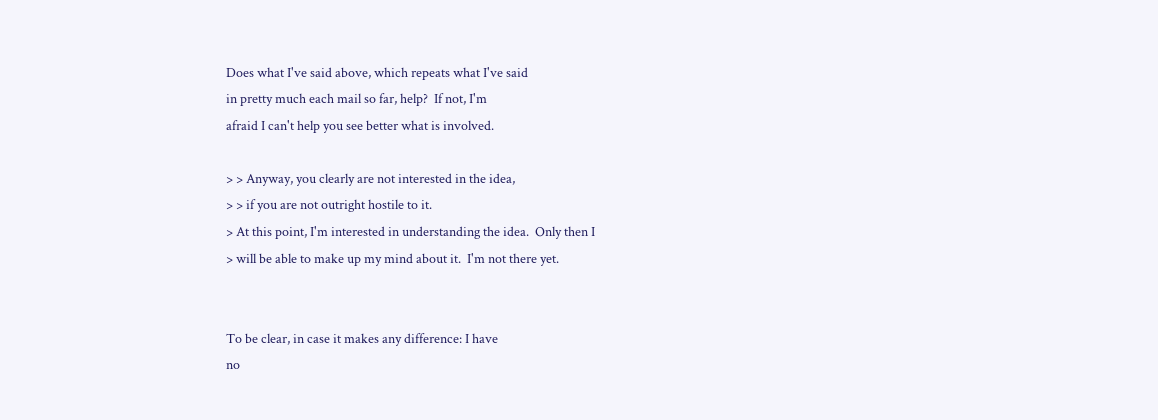Does what I've said above, which repeats what I've said
in pretty much each mail so far, help?  If not, I'm
afraid I can't help you see better what is involved.

> > Anyway, you clearly are not interested in the idea,
> > if you are not outright hostile to it.
> At this point, I'm interested in understanding the idea.  Only then I
> will be able to make up my mind about it.  I'm not there yet.


To be clear, in case it makes any difference: I have
no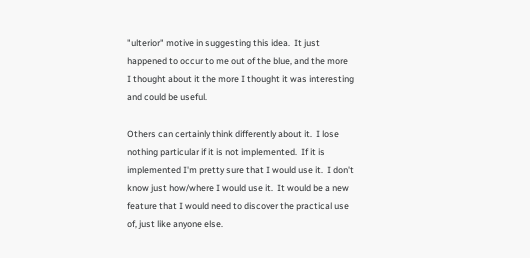"ulterior" motive in suggesting this idea.  It just
happened to occur to me out of the blue, and the more
I thought about it the more I thought it was interesting
and could be useful.

Others can certainly think differently about it.  I lose
nothing particular if it is not implemented.  If it is
implemented I'm pretty sure that I would use it.  I don't
know just how/where I would use it.  It would be a new
feature that I would need to discover the practical use
of, just like anyone else.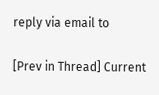reply via email to

[Prev in Thread] Current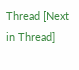Thread [Next in Thread]